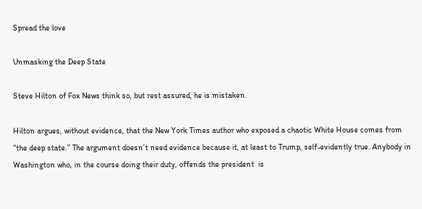Spread the love

Unmasking the Deep State

Steve Hilton of Fox News think so, but rest assured, he is mistaken.

Hilton argues, without evidence, that the New York Times author who exposed a chaotic White House comes from “the deep state.” The argument doesn’t need evidence because it, at least to Trump, self-evidently true. Anybody in Washington who, in the course doing their duty, offends the president  is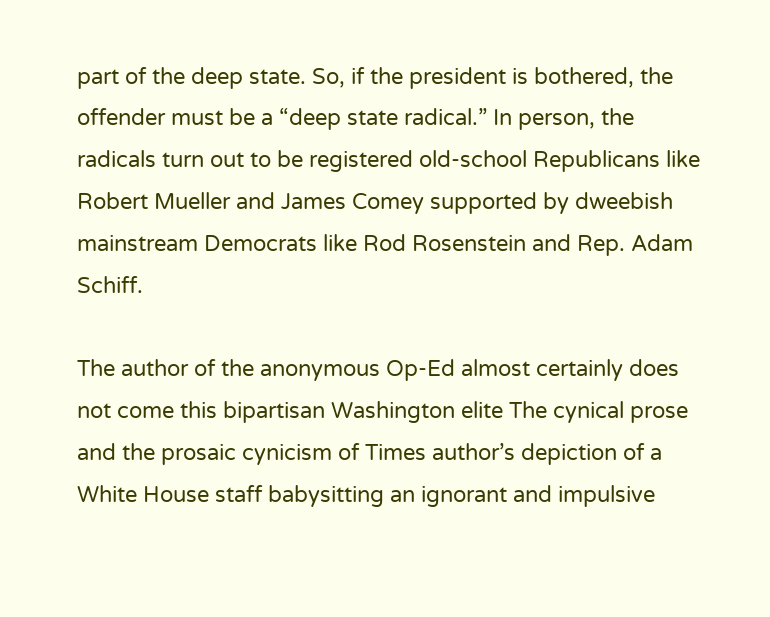part of the deep state. So, if the president is bothered, the offender must be a “deep state radical.” In person, the radicals turn out to be registered old-school Republicans like Robert Mueller and James Comey supported by dweebish mainstream Democrats like Rod Rosenstein and Rep. Adam Schiff.

The author of the anonymous Op-Ed almost certainly does not come this bipartisan Washington elite The cynical prose and the prosaic cynicism of Times author’s depiction of a White House staff babysitting an ignorant and impulsive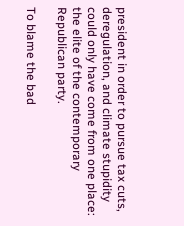president in order to pursue tax cuts, deregulation, and climate stupidity could only have come from one place: the elite of the contemporary Republican party.

To blame the bad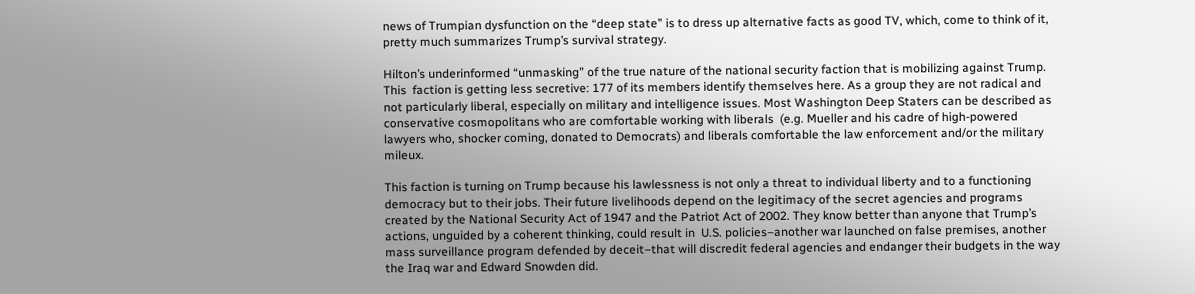news of Trumpian dysfunction on the “deep state” is to dress up alternative facts as good TV, which, come to think of it, pretty much summarizes Trump’s survival strategy.

Hilton’s underinformed “unmasking” of the true nature of the national security faction that is mobilizing against Trump. This  faction is getting less secretive: 177 of its members identify themselves here. As a group they are not radical and not particularly liberal, especially on military and intelligence issues. Most Washington Deep Staters can be described as conservative cosmopolitans who are comfortable working with liberals  (e.g. Mueller and his cadre of high-powered lawyers who, shocker coming, donated to Democrats) and liberals comfortable the law enforcement and/or the military mileux.

This faction is turning on Trump because his lawlessness is not only a threat to individual liberty and to a functioning democracy but to their jobs. Their future livelihoods depend on the legitimacy of the secret agencies and programs created by the National Security Act of 1947 and the Patriot Act of 2002. They know better than anyone that Trump’s actions, unguided by a coherent thinking, could result in  U.S. policies–another war launched on false premises, another mass surveillance program defended by deceit–that will discredit federal agencies and endanger their budgets in the way the Iraq war and Edward Snowden did.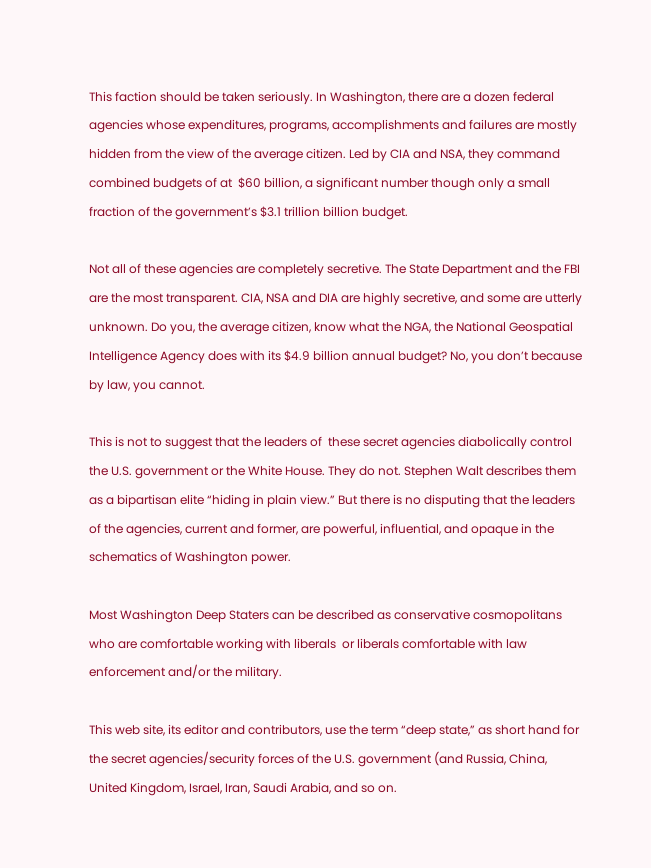This faction should be taken seriously. In Washington, there are a dozen federal agencies whose expenditures, programs, accomplishments and failures are mostly hidden from the view of the average citizen. Led by CIA and NSA, they command combined budgets of at  $60 billion, a significant number though only a small fraction of the government’s $3.1 trillion billion budget.

Not all of these agencies are completely secretive. The State Department and the FBI are the most transparent. CIA, NSA and DIA are highly secretive, and some are utterly unknown. Do you, the average citizen, know what the NGA, the National Geospatial Intelligence Agency does with its $4.9 billion annual budget? No, you don’t because by law, you cannot.

This is not to suggest that the leaders of  these secret agencies diabolically control the U.S. government or the White House. They do not. Stephen Walt describes them as a bipartisan elite “hiding in plain view.” But there is no disputing that the leaders of the agencies, current and former, are powerful, influential, and opaque in the schematics of Washington power.

Most Washington Deep Staters can be described as conservative cosmopolitans who are comfortable working with liberals  or liberals comfortable with law enforcement and/or the military.

This web site, its editor and contributors, use the term “deep state,” as short hand for the secret agencies/security forces of the U.S. government (and Russia, China, United Kingdom, Israel, Iran, Saudi Arabia, and so on.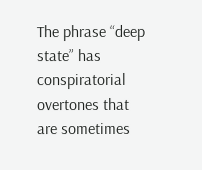The phrase “deep state” has conspiratorial overtones that are sometimes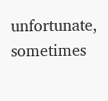unfortunate, sometimes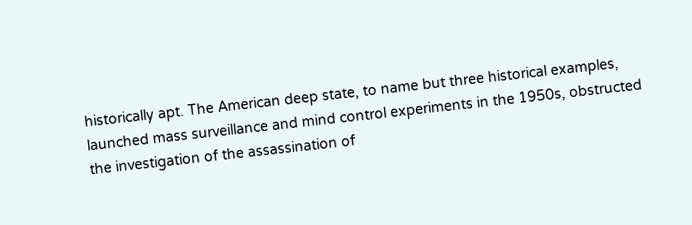historically apt. The American deep state, to name but three historical examples, launched mass surveillance and mind control experiments in the 1950s, obstructed the investigation of the assassination of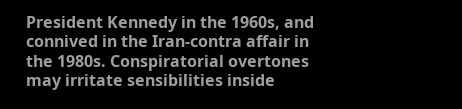President Kennedy in the 1960s, and connived in the Iran-contra affair in the 1980s. Conspiratorial overtones may irritate sensibilities inside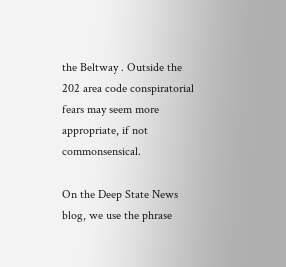the Beltway . Outside the 202 area code conspiratorial fears may seem more  appropriate, if not commonsensical.

On the Deep State News blog, we use the phrase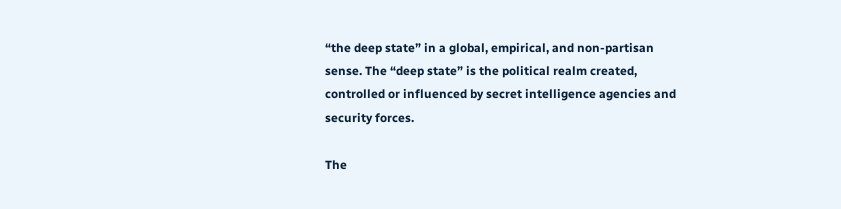“the deep state” in a global, empirical, and non-partisan sense. The “deep state” is the political realm created, controlled or influenced by secret intelligence agencies and security forces.

The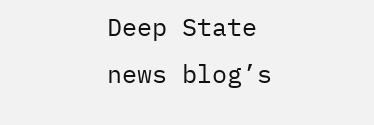Deep State news blog’s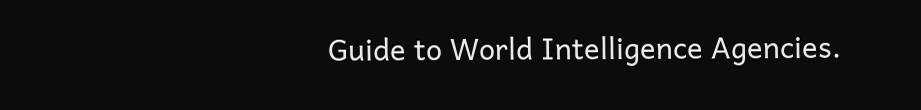Guide to World Intelligence Agencies.